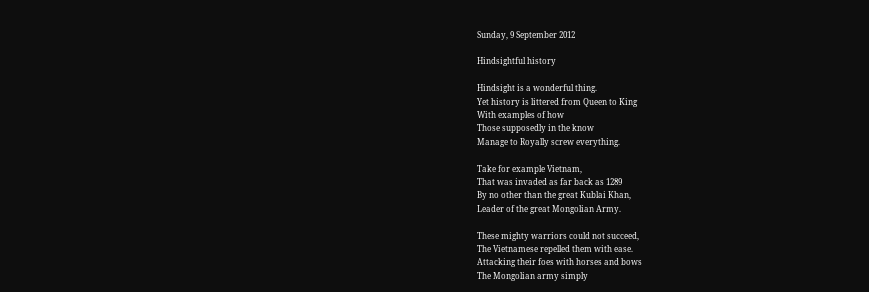Sunday, 9 September 2012

Hindsightful history

Hindsight is a wonderful thing.
Yet history is littered from Queen to King
With examples of how
Those supposedly in the know
Manage to Royally screw everything.

Take for example Vietnam,
That was invaded as far back as 1289
By no other than the great Kublai Khan,
Leader of the great Mongolian Army.

These mighty warriors could not succeed,
The Vietnamese repelled them with ease.
Attacking their foes with horses and bows
The Mongolian army simply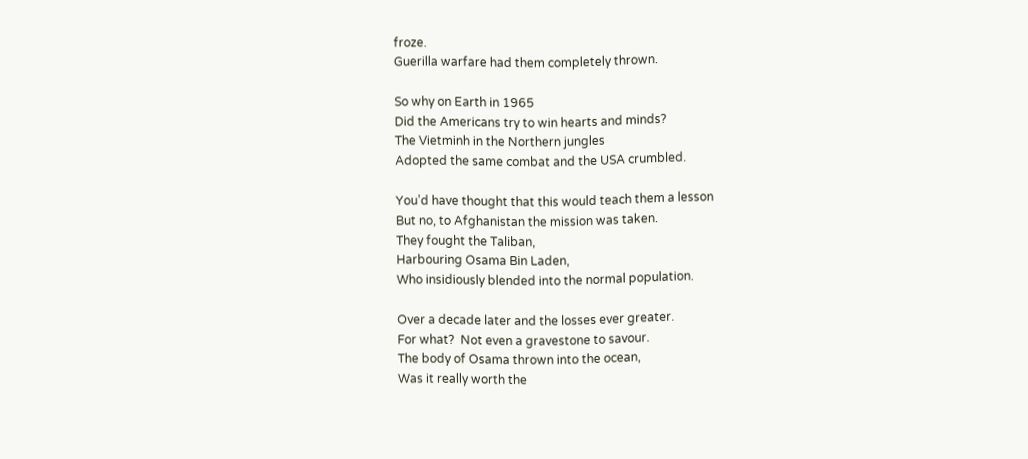froze.
Guerilla warfare had them completely thrown.

So why on Earth in 1965
Did the Americans try to win hearts and minds?
The Vietminh in the Northern jungles
Adopted the same combat and the USA crumbled.

You’d have thought that this would teach them a lesson
But no, to Afghanistan the mission was taken.
They fought the Taliban,
Harbouring Osama Bin Laden,
Who insidiously blended into the normal population.

Over a decade later and the losses ever greater.
For what?  Not even a gravestone to savour.
The body of Osama thrown into the ocean,
Was it really worth the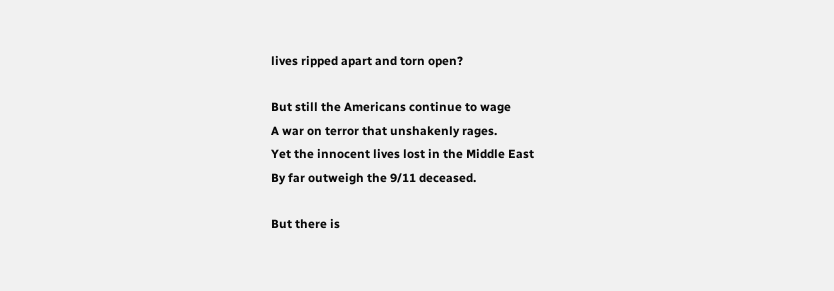lives ripped apart and torn open?

But still the Americans continue to wage
A war on terror that unshakenly rages.
Yet the innocent lives lost in the Middle East
By far outweigh the 9/11 deceased.

But there is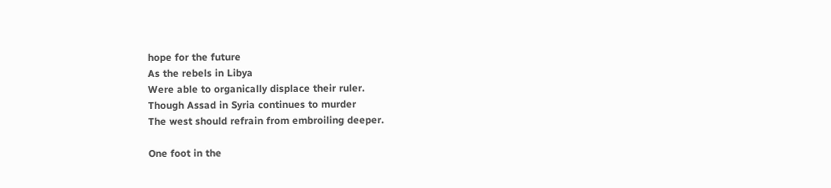hope for the future
As the rebels in Libya
Were able to organically displace their ruler.
Though Assad in Syria continues to murder
The west should refrain from embroiling deeper.

One foot in the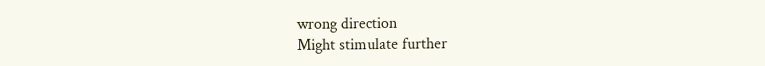wrong direction
Might stimulate further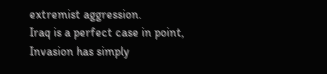extremist aggression.
Iraq is a perfect case in point,
Invasion has simply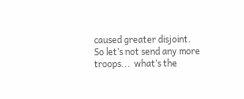caused greater disjoint.
So let’s not send any more troops...  what’s the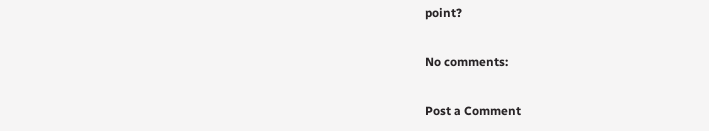point?

No comments:

Post a Comment